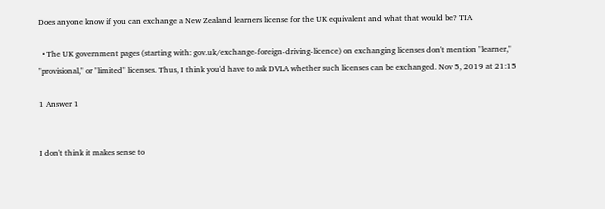Does anyone know if you can exchange a New Zealand learners license for the UK equivalent and what that would be? TIA

  • The UK government pages (starting with: gov.uk/exchange-foreign-driving-licence) on exchanging licenses don't mention "learner," "provisional," or "limited" licenses. Thus, I think you'd have to ask DVLA whether such licenses can be exchanged. Nov 5, 2019 at 21:15

1 Answer 1


I don't think it makes sense to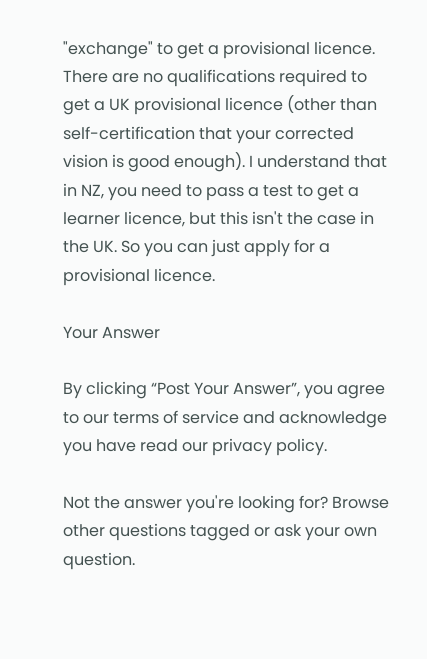"exchange" to get a provisional licence. There are no qualifications required to get a UK provisional licence (other than self-certification that your corrected vision is good enough). I understand that in NZ, you need to pass a test to get a learner licence, but this isn't the case in the UK. So you can just apply for a provisional licence.

Your Answer

By clicking “Post Your Answer”, you agree to our terms of service and acknowledge you have read our privacy policy.

Not the answer you're looking for? Browse other questions tagged or ask your own question.